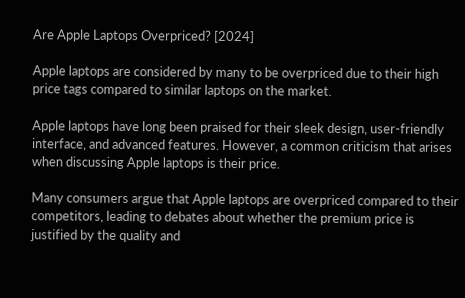Are Apple Laptops Overpriced? [2024]

Apple laptops are considered by many to be overpriced due to their high price tags compared to similar laptops on the market.

Apple laptops have long been praised for their sleek design, user-friendly interface, and advanced features. However, a common criticism that arises when discussing Apple laptops is their price.

Many consumers argue that Apple laptops are overpriced compared to their competitors, leading to debates about whether the premium price is justified by the quality and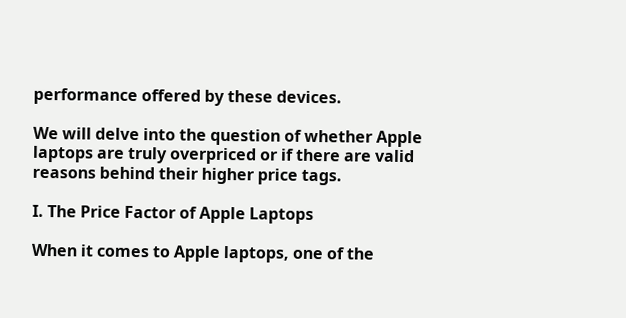performance offered by these devices.

We will delve into the question of whether Apple laptops are truly overpriced or if there are valid reasons behind their higher price tags.

I. The Price Factor of Apple Laptops

When it comes to Apple laptops, one of the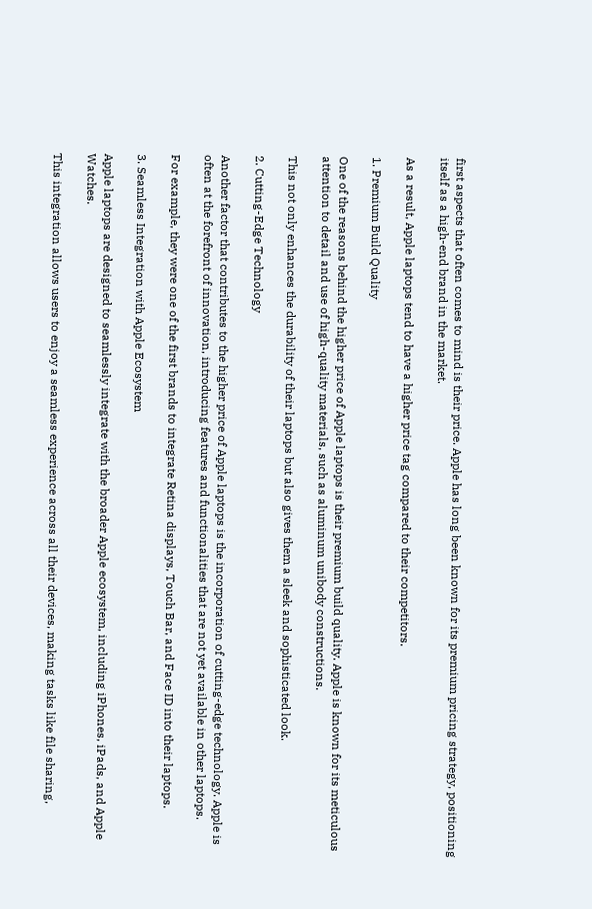first aspects that often comes to mind is their price. Apple has long been known for its premium pricing strategy, positioning itself as a high-end brand in the market.

As a result, Apple laptops tend to have a higher price tag compared to their competitors.

1. Premium Build Quality

One of the reasons behind the higher price of Apple laptops is their premium build quality. Apple is known for its meticulous attention to detail and use of high-quality materials, such as aluminum unibody constructions.

This not only enhances the durability of their laptops but also gives them a sleek and sophisticated look.

2. Cutting-Edge Technology

Another factor that contributes to the higher price of Apple laptops is the incorporation of cutting-edge technology. Apple is often at the forefront of innovation, introducing features and functionalities that are not yet available in other laptops.

For example, they were one of the first brands to integrate Retina displays, Touch Bar, and Face ID into their laptops.

3. Seamless Integration with Apple Ecosystem

Apple laptops are designed to seamlessly integrate with the broader Apple ecosystem, including iPhones, iPads, and Apple Watches.

This integration allows users to enjoy a seamless experience across all their devices, making tasks like file sharing,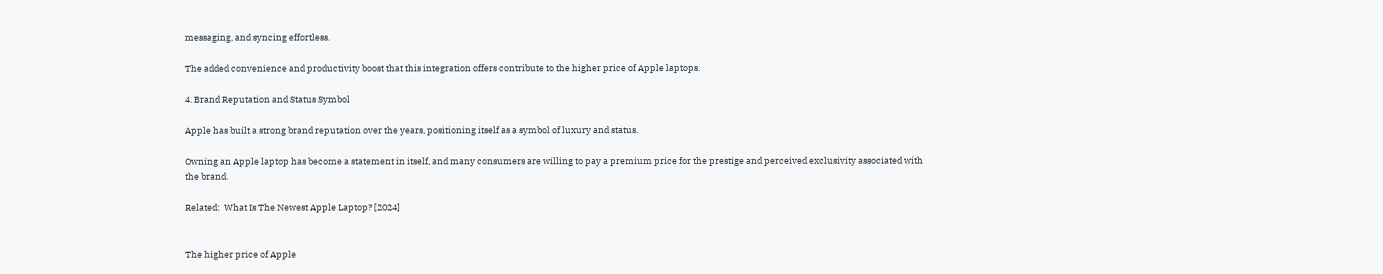messaging, and syncing effortless.

The added convenience and productivity boost that this integration offers contribute to the higher price of Apple laptops.

4. Brand Reputation and Status Symbol

Apple has built a strong brand reputation over the years, positioning itself as a symbol of luxury and status.

Owning an Apple laptop has become a statement in itself, and many consumers are willing to pay a premium price for the prestige and perceived exclusivity associated with the brand.

Related:  What Is The Newest Apple Laptop? [2024]


The higher price of Apple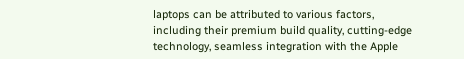laptops can be attributed to various factors, including their premium build quality, cutting-edge technology, seamless integration with the Apple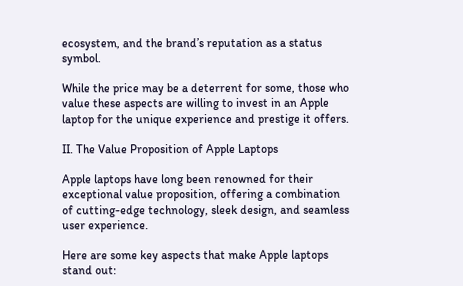ecosystem, and the brand’s reputation as a status symbol.

While the price may be a deterrent for some, those who value these aspects are willing to invest in an Apple laptop for the unique experience and prestige it offers.

II. The Value Proposition of Apple Laptops

Apple laptops have long been renowned for their exceptional value proposition, offering a combination of cutting-edge technology, sleek design, and seamless user experience.

Here are some key aspects that make Apple laptops stand out: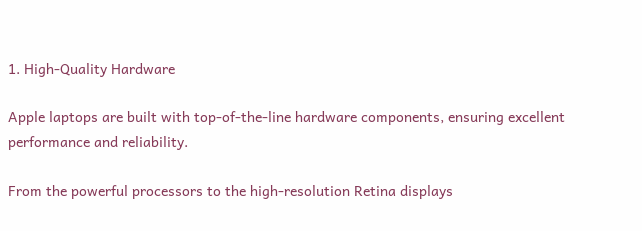1. High-Quality Hardware

Apple laptops are built with top-of-the-line hardware components, ensuring excellent performance and reliability.

From the powerful processors to the high-resolution Retina displays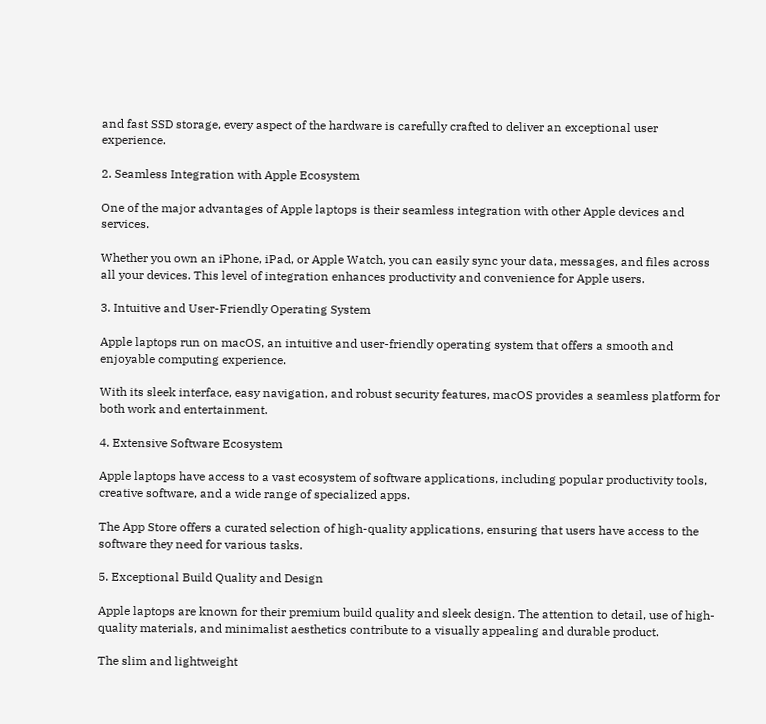and fast SSD storage, every aspect of the hardware is carefully crafted to deliver an exceptional user experience.

2. Seamless Integration with Apple Ecosystem

One of the major advantages of Apple laptops is their seamless integration with other Apple devices and services.

Whether you own an iPhone, iPad, or Apple Watch, you can easily sync your data, messages, and files across all your devices. This level of integration enhances productivity and convenience for Apple users.

3. Intuitive and User-Friendly Operating System

Apple laptops run on macOS, an intuitive and user-friendly operating system that offers a smooth and enjoyable computing experience.

With its sleek interface, easy navigation, and robust security features, macOS provides a seamless platform for both work and entertainment.

4. Extensive Software Ecosystem

Apple laptops have access to a vast ecosystem of software applications, including popular productivity tools, creative software, and a wide range of specialized apps.

The App Store offers a curated selection of high-quality applications, ensuring that users have access to the software they need for various tasks.

5. Exceptional Build Quality and Design

Apple laptops are known for their premium build quality and sleek design. The attention to detail, use of high-quality materials, and minimalist aesthetics contribute to a visually appealing and durable product.

The slim and lightweight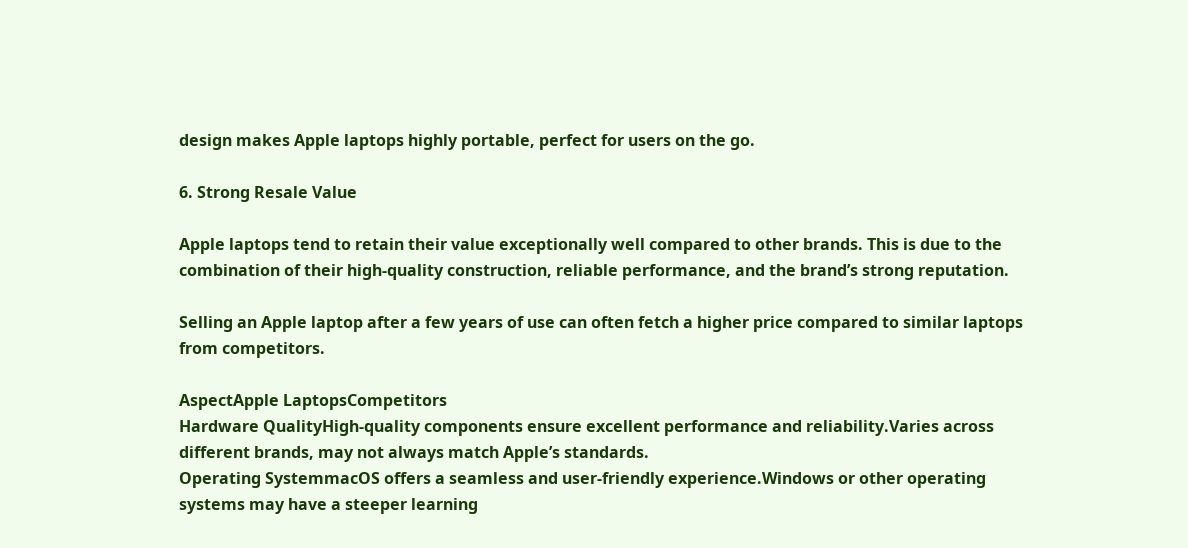design makes Apple laptops highly portable, perfect for users on the go.

6. Strong Resale Value

Apple laptops tend to retain their value exceptionally well compared to other brands. This is due to the combination of their high-quality construction, reliable performance, and the brand’s strong reputation.

Selling an Apple laptop after a few years of use can often fetch a higher price compared to similar laptops from competitors.

AspectApple LaptopsCompetitors
Hardware QualityHigh-quality components ensure excellent performance and reliability.Varies across different brands, may not always match Apple’s standards.
Operating SystemmacOS offers a seamless and user-friendly experience.Windows or other operating systems may have a steeper learning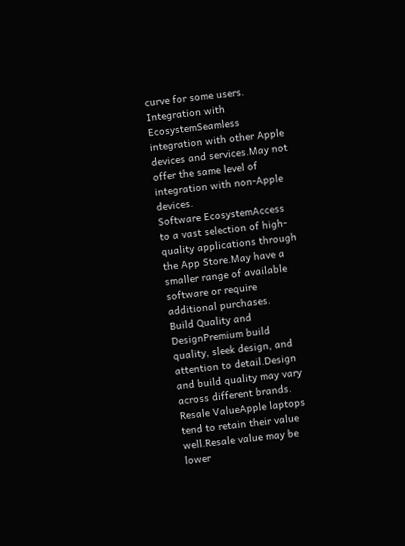curve for some users.
Integration with EcosystemSeamless integration with other Apple devices and services.May not offer the same level of integration with non-Apple devices.
Software EcosystemAccess to a vast selection of high-quality applications through the App Store.May have a smaller range of available software or require additional purchases.
Build Quality and DesignPremium build quality, sleek design, and attention to detail.Design and build quality may vary across different brands.
Resale ValueApple laptops tend to retain their value well.Resale value may be lower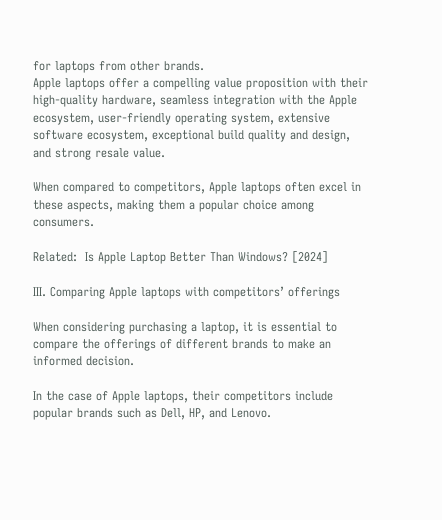for laptops from other brands.
Apple laptops offer a compelling value proposition with their high-quality hardware, seamless integration with the Apple ecosystem, user-friendly operating system, extensive software ecosystem, exceptional build quality and design, and strong resale value.

When compared to competitors, Apple laptops often excel in these aspects, making them a popular choice among consumers.

Related:  Is Apple Laptop Better Than Windows? [2024]

III. Comparing Apple laptops with competitors’ offerings

When considering purchasing a laptop, it is essential to compare the offerings of different brands to make an informed decision.

In the case of Apple laptops, their competitors include popular brands such as Dell, HP, and Lenovo.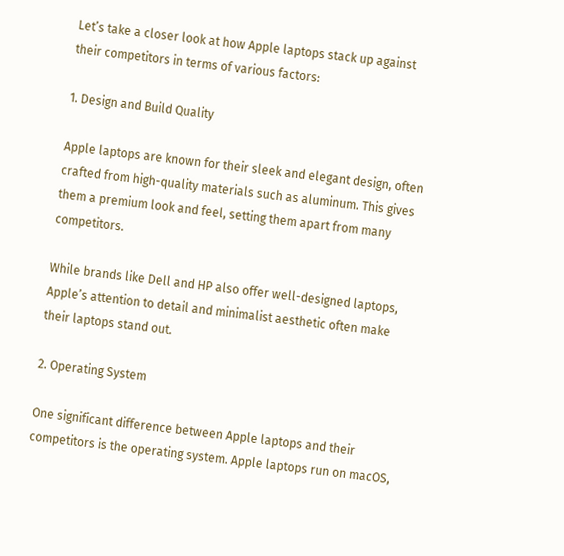Let’s take a closer look at how Apple laptops stack up against their competitors in terms of various factors:

1. Design and Build Quality

Apple laptops are known for their sleek and elegant design, often crafted from high-quality materials such as aluminum. This gives them a premium look and feel, setting them apart from many competitors.

While brands like Dell and HP also offer well-designed laptops, Apple’s attention to detail and minimalist aesthetic often make their laptops stand out.

2. Operating System

One significant difference between Apple laptops and their competitors is the operating system. Apple laptops run on macOS,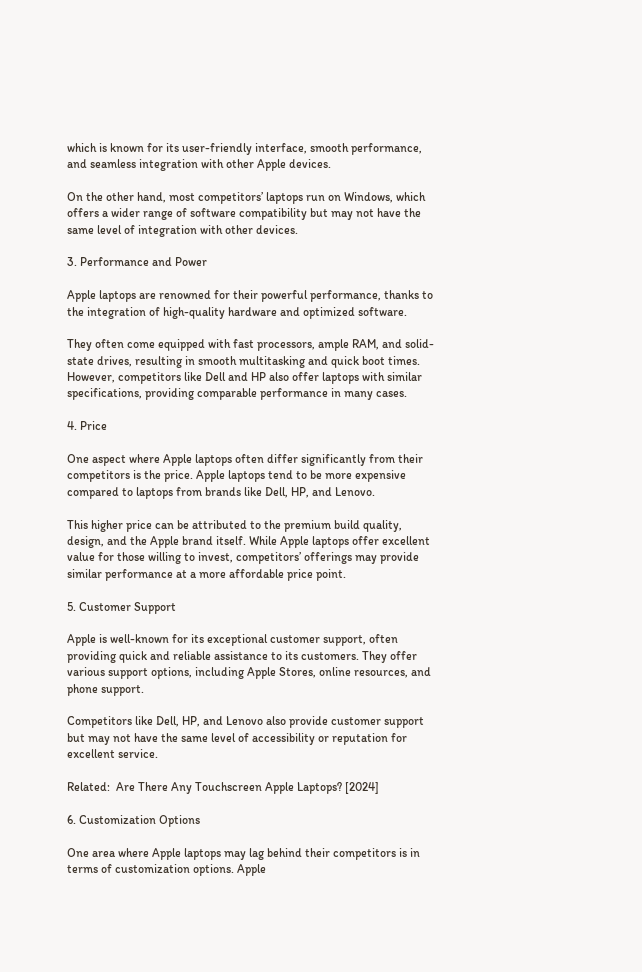which is known for its user-friendly interface, smooth performance, and seamless integration with other Apple devices.

On the other hand, most competitors’ laptops run on Windows, which offers a wider range of software compatibility but may not have the same level of integration with other devices.

3. Performance and Power

Apple laptops are renowned for their powerful performance, thanks to the integration of high-quality hardware and optimized software.

They often come equipped with fast processors, ample RAM, and solid-state drives, resulting in smooth multitasking and quick boot times. However, competitors like Dell and HP also offer laptops with similar specifications, providing comparable performance in many cases.

4. Price

One aspect where Apple laptops often differ significantly from their competitors is the price. Apple laptops tend to be more expensive compared to laptops from brands like Dell, HP, and Lenovo.

This higher price can be attributed to the premium build quality, design, and the Apple brand itself. While Apple laptops offer excellent value for those willing to invest, competitors’ offerings may provide similar performance at a more affordable price point.

5. Customer Support

Apple is well-known for its exceptional customer support, often providing quick and reliable assistance to its customers. They offer various support options, including Apple Stores, online resources, and phone support.

Competitors like Dell, HP, and Lenovo also provide customer support but may not have the same level of accessibility or reputation for excellent service.

Related:  Are There Any Touchscreen Apple Laptops? [2024]

6. Customization Options

One area where Apple laptops may lag behind their competitors is in terms of customization options. Apple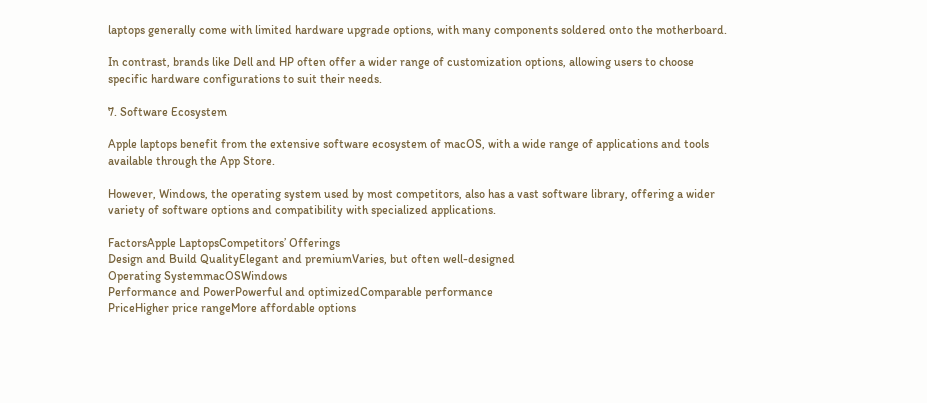laptops generally come with limited hardware upgrade options, with many components soldered onto the motherboard.

In contrast, brands like Dell and HP often offer a wider range of customization options, allowing users to choose specific hardware configurations to suit their needs.

7. Software Ecosystem

Apple laptops benefit from the extensive software ecosystem of macOS, with a wide range of applications and tools available through the App Store.

However, Windows, the operating system used by most competitors, also has a vast software library, offering a wider variety of software options and compatibility with specialized applications.

FactorsApple LaptopsCompetitors’ Offerings
Design and Build QualityElegant and premiumVaries, but often well-designed
Operating SystemmacOSWindows
Performance and PowerPowerful and optimizedComparable performance
PriceHigher price rangeMore affordable options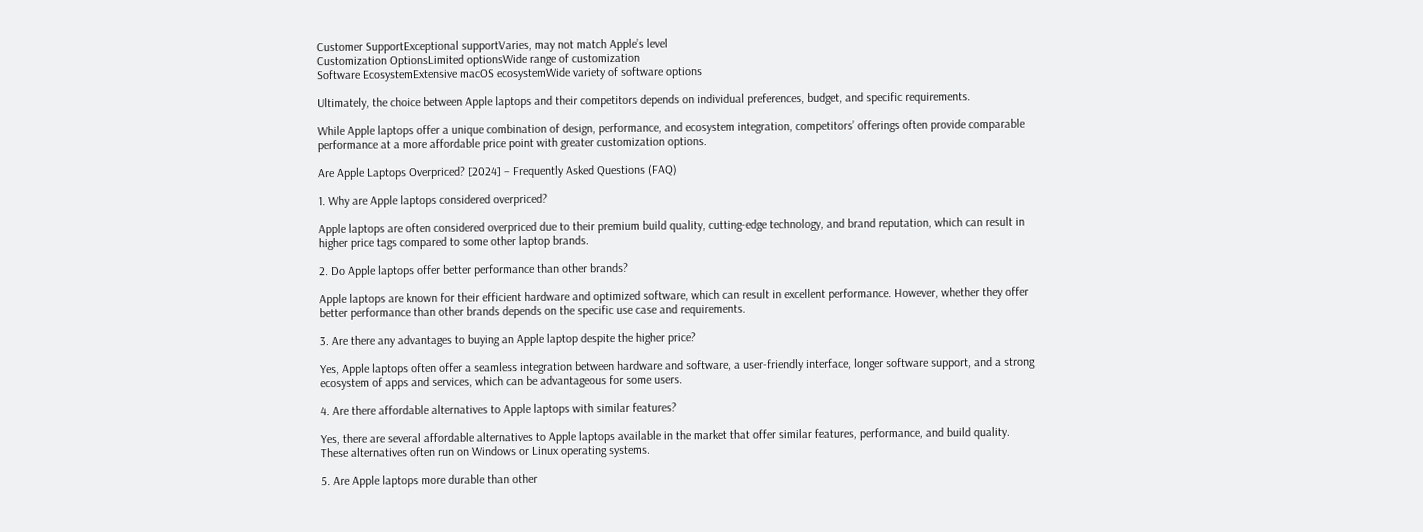Customer SupportExceptional supportVaries, may not match Apple’s level
Customization OptionsLimited optionsWide range of customization
Software EcosystemExtensive macOS ecosystemWide variety of software options

Ultimately, the choice between Apple laptops and their competitors depends on individual preferences, budget, and specific requirements.

While Apple laptops offer a unique combination of design, performance, and ecosystem integration, competitors’ offerings often provide comparable performance at a more affordable price point with greater customization options.

Are Apple Laptops Overpriced? [2024] – Frequently Asked Questions (FAQ)

1. Why are Apple laptops considered overpriced?

Apple laptops are often considered overpriced due to their premium build quality, cutting-edge technology, and brand reputation, which can result in higher price tags compared to some other laptop brands.

2. Do Apple laptops offer better performance than other brands?

Apple laptops are known for their efficient hardware and optimized software, which can result in excellent performance. However, whether they offer better performance than other brands depends on the specific use case and requirements.

3. Are there any advantages to buying an Apple laptop despite the higher price?

Yes, Apple laptops often offer a seamless integration between hardware and software, a user-friendly interface, longer software support, and a strong ecosystem of apps and services, which can be advantageous for some users.

4. Are there affordable alternatives to Apple laptops with similar features?

Yes, there are several affordable alternatives to Apple laptops available in the market that offer similar features, performance, and build quality. These alternatives often run on Windows or Linux operating systems.

5. Are Apple laptops more durable than other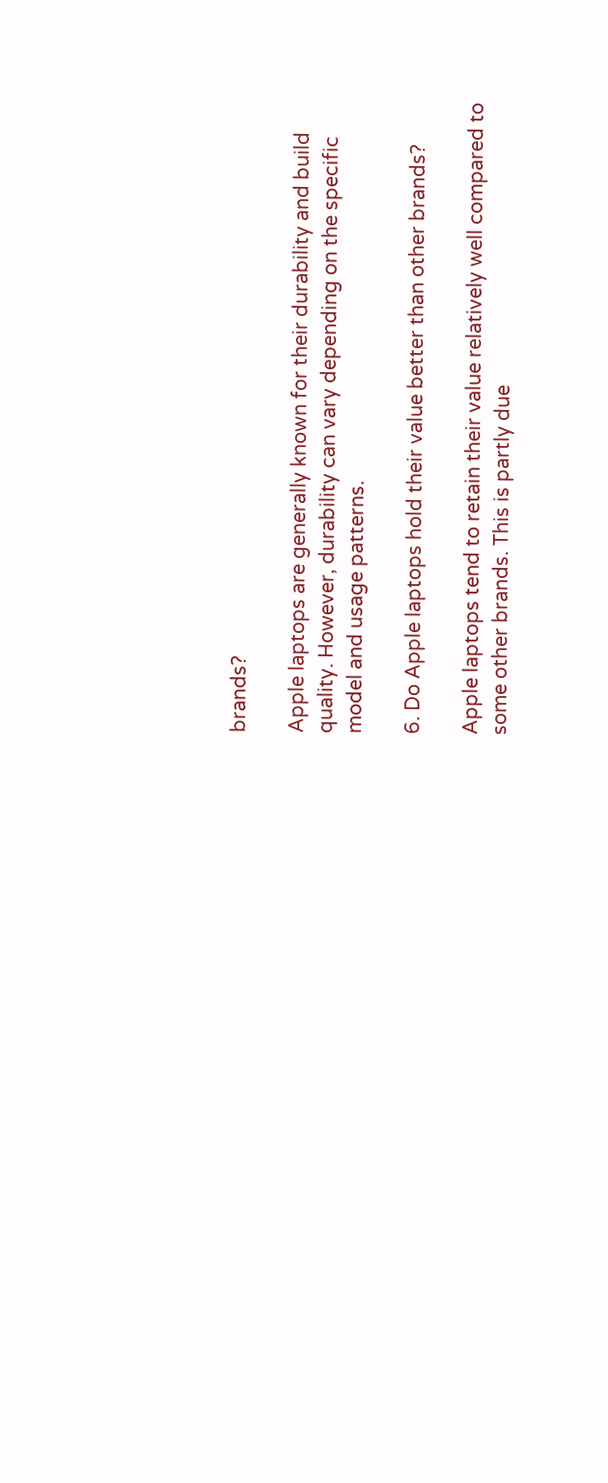brands?

Apple laptops are generally known for their durability and build quality. However, durability can vary depending on the specific model and usage patterns.

6. Do Apple laptops hold their value better than other brands?

Apple laptops tend to retain their value relatively well compared to some other brands. This is partly due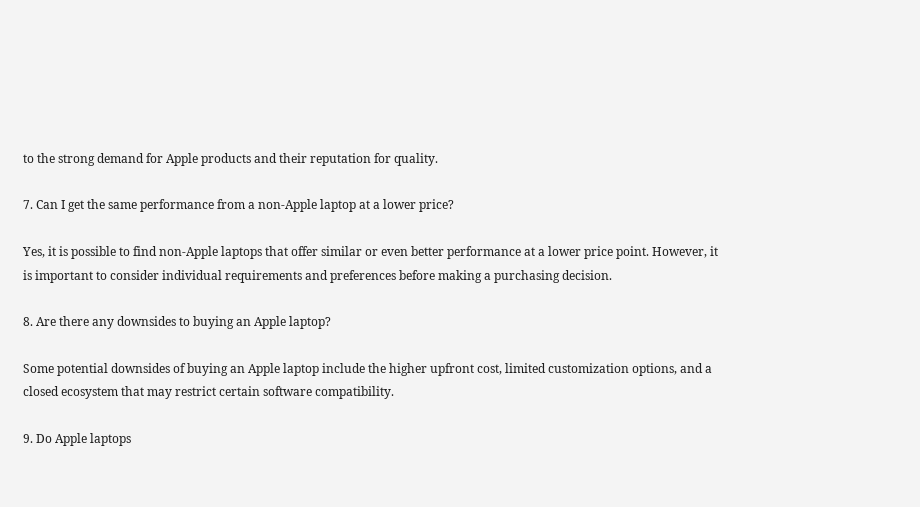to the strong demand for Apple products and their reputation for quality.

7. Can I get the same performance from a non-Apple laptop at a lower price?

Yes, it is possible to find non-Apple laptops that offer similar or even better performance at a lower price point. However, it is important to consider individual requirements and preferences before making a purchasing decision.

8. Are there any downsides to buying an Apple laptop?

Some potential downsides of buying an Apple laptop include the higher upfront cost, limited customization options, and a closed ecosystem that may restrict certain software compatibility.

9. Do Apple laptops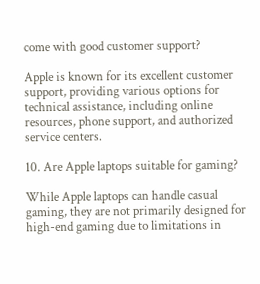come with good customer support?

Apple is known for its excellent customer support, providing various options for technical assistance, including online resources, phone support, and authorized service centers.

10. Are Apple laptops suitable for gaming?

While Apple laptops can handle casual gaming, they are not primarily designed for high-end gaming due to limitations in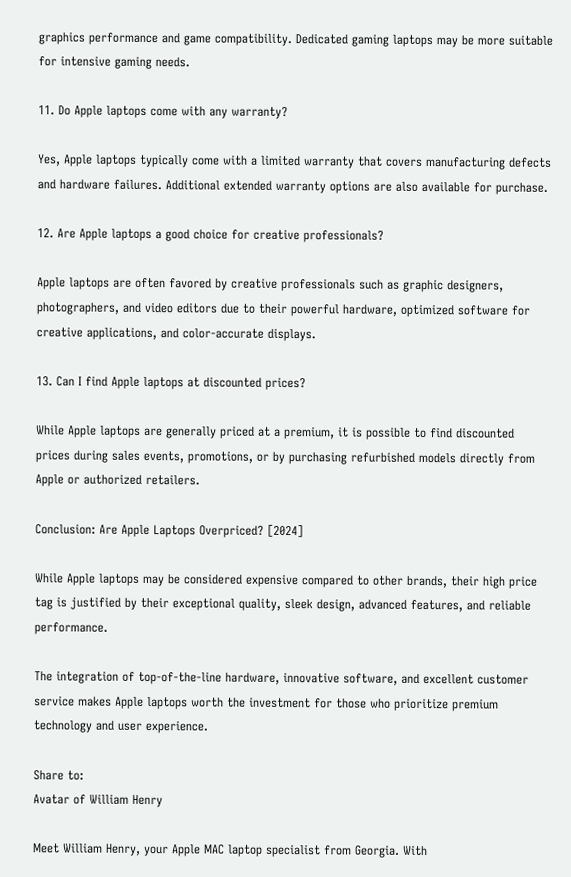graphics performance and game compatibility. Dedicated gaming laptops may be more suitable for intensive gaming needs.

11. Do Apple laptops come with any warranty?

Yes, Apple laptops typically come with a limited warranty that covers manufacturing defects and hardware failures. Additional extended warranty options are also available for purchase.

12. Are Apple laptops a good choice for creative professionals?

Apple laptops are often favored by creative professionals such as graphic designers, photographers, and video editors due to their powerful hardware, optimized software for creative applications, and color-accurate displays.

13. Can I find Apple laptops at discounted prices?

While Apple laptops are generally priced at a premium, it is possible to find discounted prices during sales events, promotions, or by purchasing refurbished models directly from Apple or authorized retailers.

Conclusion: Are Apple Laptops Overpriced? [2024]

While Apple laptops may be considered expensive compared to other brands, their high price tag is justified by their exceptional quality, sleek design, advanced features, and reliable performance.

The integration of top-of-the-line hardware, innovative software, and excellent customer service makes Apple laptops worth the investment for those who prioritize premium technology and user experience.

Share to:
Avatar of William Henry

Meet William Henry, your Apple MAC laptop specialist from Georgia. With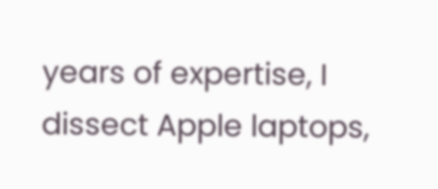years of expertise, I dissect Apple laptops,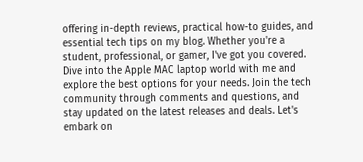offering in-depth reviews, practical how-to guides, and essential tech tips on my blog. Whether you're a student, professional, or gamer, I've got you covered. Dive into the Apple MAC laptop world with me and explore the best options for your needs. Join the tech community through comments and questions, and stay updated on the latest releases and deals. Let's embark on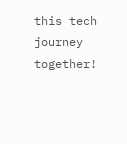this tech journey together!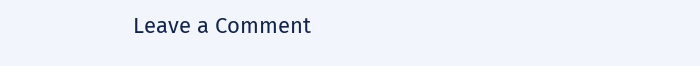Leave a Comment